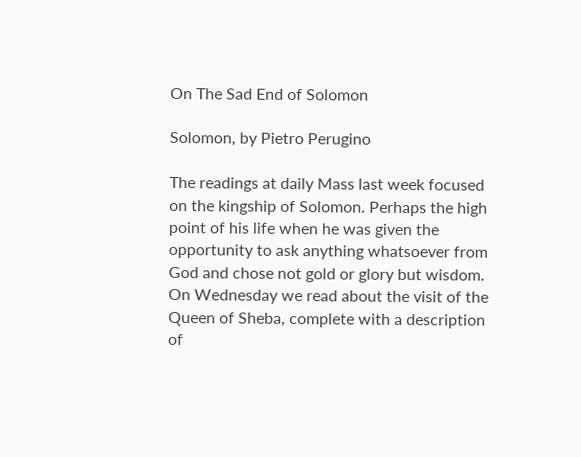On The Sad End of Solomon

Solomon, by Pietro Perugino

The readings at daily Mass last week focused on the kingship of Solomon. Perhaps the high point of his life when he was given the opportunity to ask anything whatsoever from God and chose not gold or glory but wisdom. On Wednesday we read about the visit of the Queen of Sheba, complete with a description of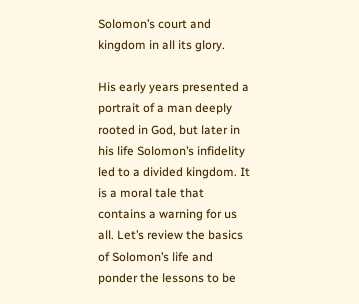Solomon’s court and kingdom in all its glory.

His early years presented a portrait of a man deeply rooted in God, but later in his life Solomon’s infidelity led to a divided kingdom. It is a moral tale that contains a warning for us all. Let’s review the basics of Solomon’s life and ponder the lessons to be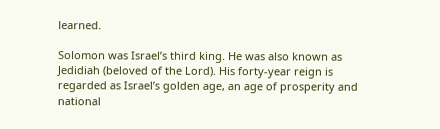learned.

Solomon was Israel’s third king. He was also known as Jedidiah (beloved of the Lord). His forty-year reign is regarded as Israel’s golden age, an age of prosperity and national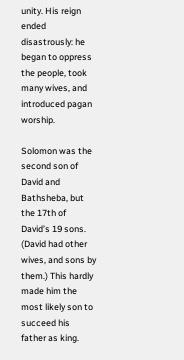unity. His reign ended disastrously: he began to oppress the people, took many wives, and introduced pagan worship.

Solomon was the second son of David and Bathsheba, but the 17th of David’s 19 sons. (David had other wives, and sons by them.) This hardly made him the most likely son to succeed his father as king.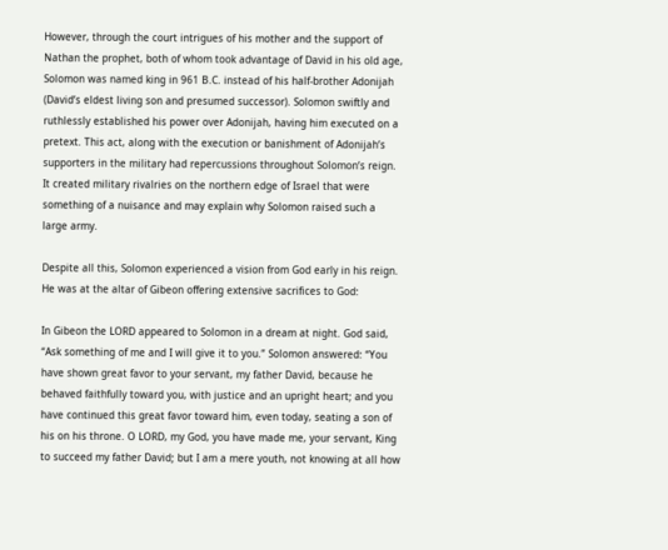However, through the court intrigues of his mother and the support of Nathan the prophet, both of whom took advantage of David in his old age, Solomon was named king in 961 B.C. instead of his half-brother Adonijah (David’s eldest living son and presumed successor). Solomon swiftly and ruthlessly established his power over Adonijah, having him executed on a pretext. This act, along with the execution or banishment of Adonijah’s supporters in the military had repercussions throughout Solomon’s reign. It created military rivalries on the northern edge of Israel that were something of a nuisance and may explain why Solomon raised such a large army.

Despite all this, Solomon experienced a vision from God early in his reign. He was at the altar of Gibeon offering extensive sacrifices to God:

In Gibeon the LORD appeared to Solomon in a dream at night. God said, “Ask something of me and I will give it to you.” Solomon answered: “You have shown great favor to your servant, my father David, because he behaved faithfully toward you, with justice and an upright heart; and you have continued this great favor toward him, even today, seating a son of his on his throne. O LORD, my God, you have made me, your servant, King to succeed my father David; but I am a mere youth, not knowing at all how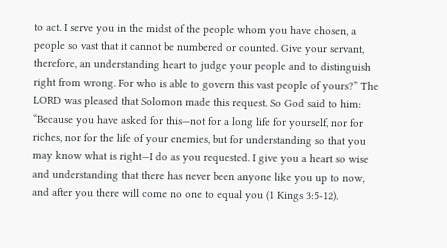to act. I serve you in the midst of the people whom you have chosen, a people so vast that it cannot be numbered or counted. Give your servant, therefore, an understanding heart to judge your people and to distinguish right from wrong. For who is able to govern this vast people of yours?” The LORD was pleased that Solomon made this request. So God said to him: “Because you have asked for this—not for a long life for yourself, nor for riches, nor for the life of your enemies, but for understanding so that you may know what is right—I do as you requested. I give you a heart so wise and understanding that there has never been anyone like you up to now, and after you there will come no one to equal you (1 Kings 3:5-12).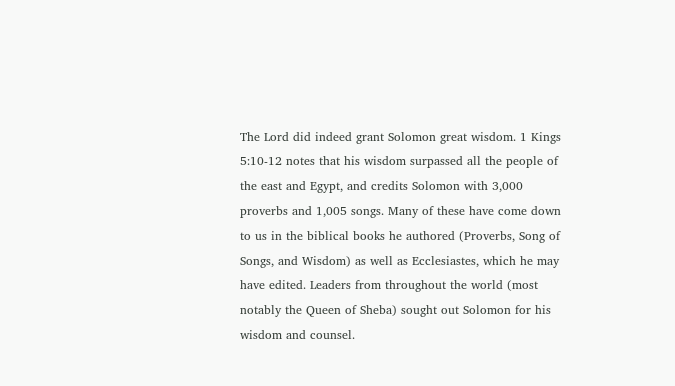The Lord did indeed grant Solomon great wisdom. 1 Kings 5:10-12 notes that his wisdom surpassed all the people of the east and Egypt, and credits Solomon with 3,000 proverbs and 1,005 songs. Many of these have come down to us in the biblical books he authored (Proverbs, Song of Songs, and Wisdom) as well as Ecclesiastes, which he may have edited. Leaders from throughout the world (most notably the Queen of Sheba) sought out Solomon for his wisdom and counsel.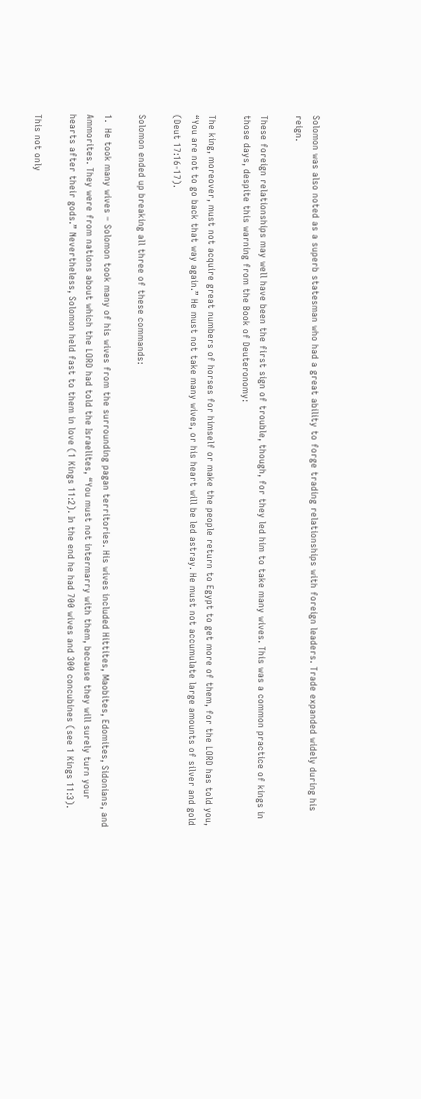Solomon was also noted as a superb statesman who had a great ability to forge trading relationships with foreign leaders. Trade expanded widely during his reign.

These foreign relationships may well have been the first sign of trouble, though, for they led him to take many wives. This was a common practice of kings in those days, despite this warning from the Book of Deuteronomy:

The king, moreover, must not acquire great numbers of horses for himself or make the people return to Egypt to get more of them, for the LORD has told you, “You are not to go back that way again.” He must not take many wives, or his heart will be led astray. He must not accumulate large amounts of silver and gold (Deut 17:16-17).

Solomon ended up breaking all three of these commands:

1.  He took many wives – Solomon took many of his wives from the surrounding pagan territories. His wives included Hittites, Maobites, Edomites, Sidonians, and Ammorites. They were from nations about which the LORD had told the Israelites, “You must not intermarry with them, because they will surely turn your hearts after their gods.” Nevertheless, Solomon held fast to them in love (1 Kings 11:2). In the end he had 700 wives and 300 concubines (see 1 Kings 11:3).

This not only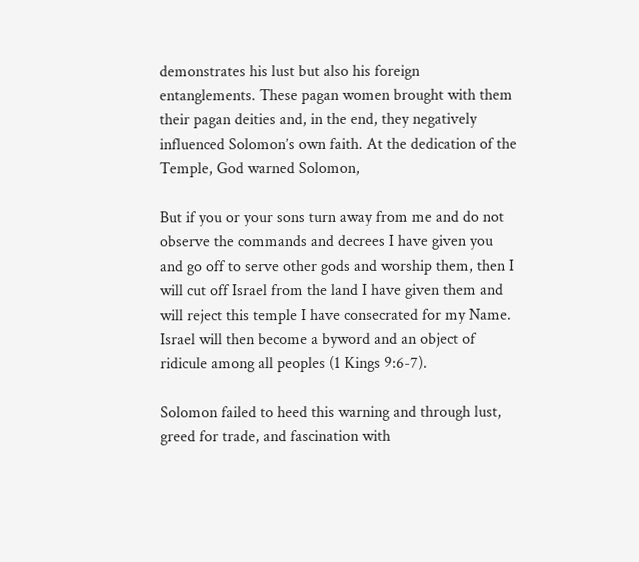demonstrates his lust but also his foreign entanglements. These pagan women brought with them their pagan deities and, in the end, they negatively influenced Solomon’s own faith. At the dedication of the Temple, God warned Solomon,

But if you or your sons turn away from me and do not observe the commands and decrees I have given you and go off to serve other gods and worship them, then I will cut off Israel from the land I have given them and will reject this temple I have consecrated for my Name. Israel will then become a byword and an object of ridicule among all peoples (1 Kings 9:6-7).

Solomon failed to heed this warning and through lust, greed for trade, and fascination with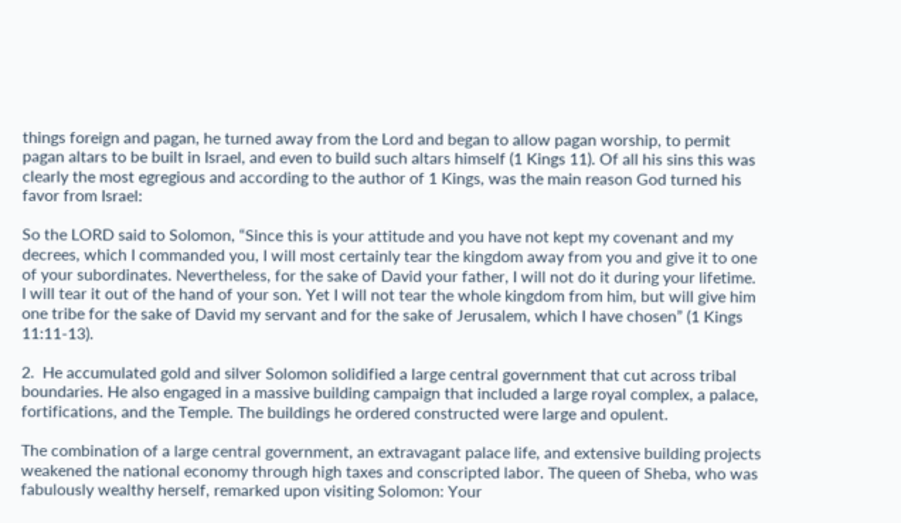things foreign and pagan, he turned away from the Lord and began to allow pagan worship, to permit pagan altars to be built in Israel, and even to build such altars himself (1 Kings 11). Of all his sins this was clearly the most egregious and according to the author of 1 Kings, was the main reason God turned his favor from Israel:

So the LORD said to Solomon, “Since this is your attitude and you have not kept my covenant and my decrees, which I commanded you, I will most certainly tear the kingdom away from you and give it to one of your subordinates. Nevertheless, for the sake of David your father, I will not do it during your lifetime. I will tear it out of the hand of your son. Yet I will not tear the whole kingdom from him, but will give him one tribe for the sake of David my servant and for the sake of Jerusalem, which I have chosen” (1 Kings 11:11-13).

2.  He accumulated gold and silver Solomon solidified a large central government that cut across tribal boundaries. He also engaged in a massive building campaign that included a large royal complex, a palace, fortifications, and the Temple. The buildings he ordered constructed were large and opulent.

The combination of a large central government, an extravagant palace life, and extensive building projects weakened the national economy through high taxes and conscripted labor. The queen of Sheba, who was fabulously wealthy herself, remarked upon visiting Solomon: Your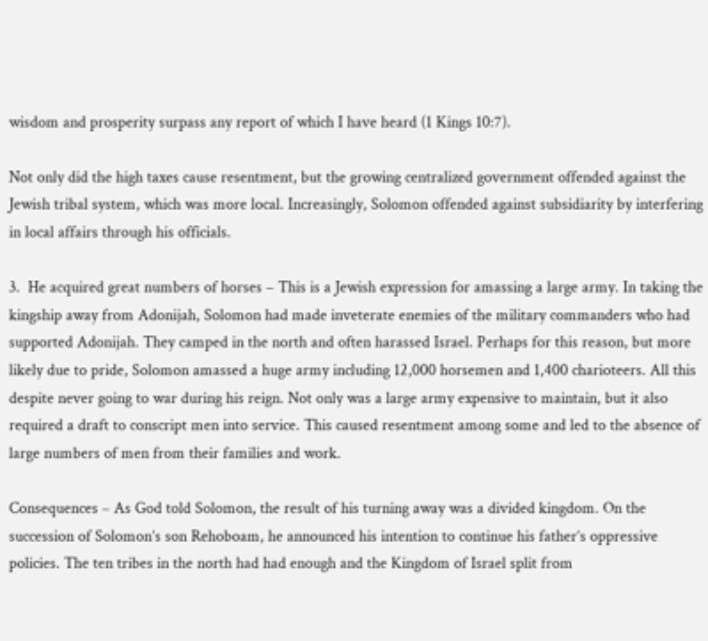wisdom and prosperity surpass any report of which I have heard (1 Kings 10:7).

Not only did the high taxes cause resentment, but the growing centralized government offended against the Jewish tribal system, which was more local. Increasingly, Solomon offended against subsidiarity by interfering in local affairs through his officials.

3.  He acquired great numbers of horses – This is a Jewish expression for amassing a large army. In taking the kingship away from Adonijah, Solomon had made inveterate enemies of the military commanders who had supported Adonijah. They camped in the north and often harassed Israel. Perhaps for this reason, but more likely due to pride, Solomon amassed a huge army including 12,000 horsemen and 1,400 charioteers. All this despite never going to war during his reign. Not only was a large army expensive to maintain, but it also required a draft to conscript men into service. This caused resentment among some and led to the absence of large numbers of men from their families and work.

Consequences – As God told Solomon, the result of his turning away was a divided kingdom. On the succession of Solomon’s son Rehoboam, he announced his intention to continue his father’s oppressive policies. The ten tribes in the north had had enough and the Kingdom of Israel split from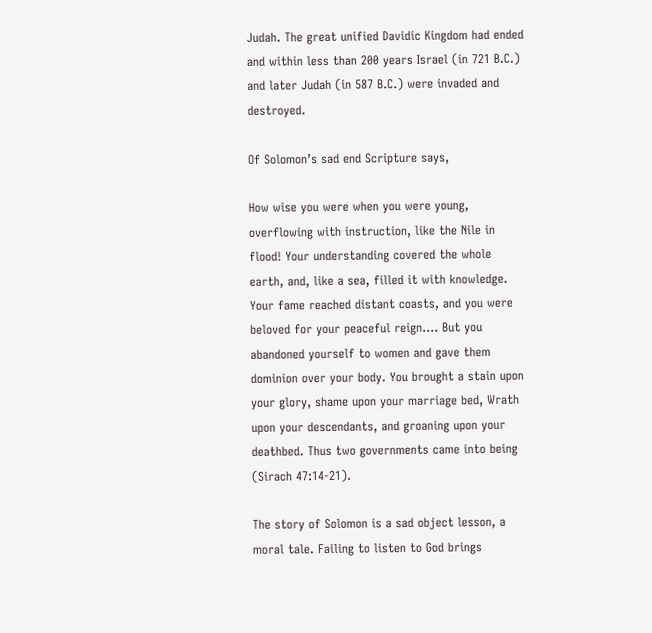Judah. The great unified Davidic Kingdom had ended and within less than 200 years Israel (in 721 B.C.) and later Judah (in 587 B.C.) were invaded and destroyed.

Of Solomon’s sad end Scripture says,

How wise you were when you were young, overflowing with instruction, like the Nile in flood! Your understanding covered the whole earth, and, like a sea, filled it with knowledge. Your fame reached distant coasts, and you were beloved for your peaceful reign…. But you abandoned yourself to women and gave them dominion over your body. You brought a stain upon your glory, shame upon your marriage bed, Wrath upon your descendants, and groaning upon your deathbed. Thus two governments came into being (Sirach 47:14-21).

The story of Solomon is a sad object lesson, a moral tale. Failing to listen to God brings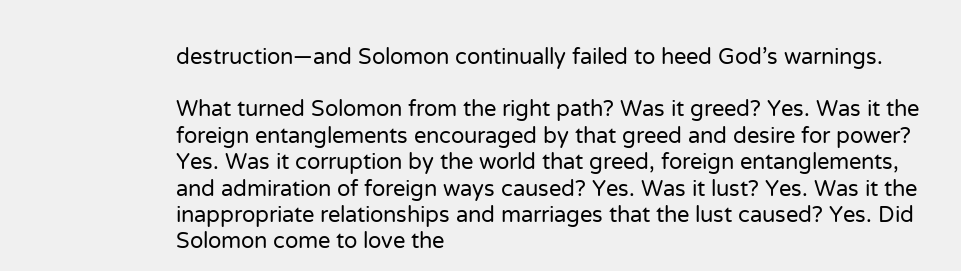destruction—and Solomon continually failed to heed God’s warnings.

What turned Solomon from the right path? Was it greed? Yes. Was it the foreign entanglements encouraged by that greed and desire for power? Yes. Was it corruption by the world that greed, foreign entanglements, and admiration of foreign ways caused? Yes. Was it lust? Yes. Was it the inappropriate relationships and marriages that the lust caused? Yes. Did Solomon come to love the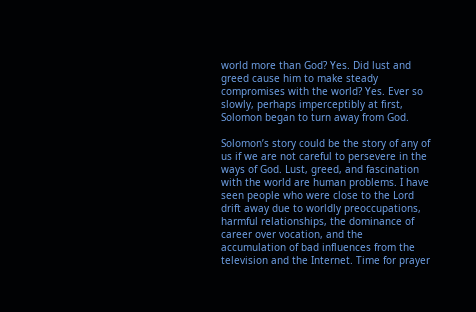world more than God? Yes. Did lust and greed cause him to make steady compromises with the world? Yes. Ever so slowly, perhaps imperceptibly at first, Solomon began to turn away from God.

Solomon’s story could be the story of any of us if we are not careful to persevere in the ways of God. Lust, greed, and fascination with the world are human problems. I have seen people who were close to the Lord drift away due to worldly preoccupations, harmful relationships, the dominance of career over vocation, and the accumulation of bad influences from the television and the Internet. Time for prayer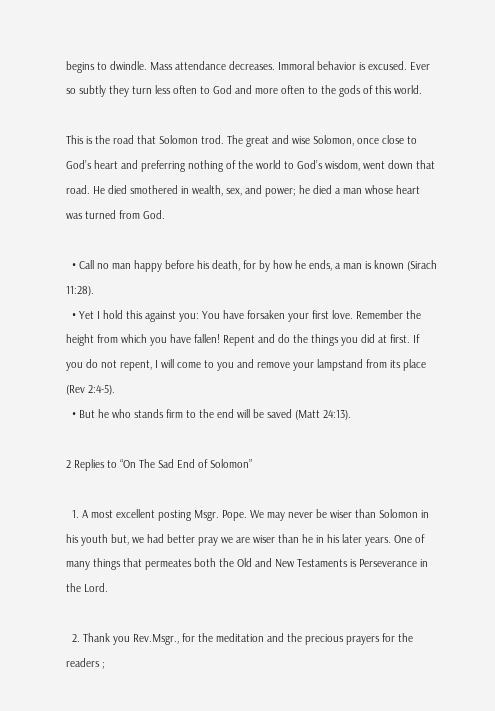begins to dwindle. Mass attendance decreases. Immoral behavior is excused. Ever so subtly they turn less often to God and more often to the gods of this world.

This is the road that Solomon trod. The great and wise Solomon, once close to God’s heart and preferring nothing of the world to God’s wisdom, went down that road. He died smothered in wealth, sex, and power; he died a man whose heart was turned from God.

  • Call no man happy before his death, for by how he ends, a man is known (Sirach 11:28).
  • Yet I hold this against you: You have forsaken your first love. Remember the height from which you have fallen! Repent and do the things you did at first. If you do not repent, I will come to you and remove your lampstand from its place (Rev 2:4-5).
  • But he who stands firm to the end will be saved (Matt 24:13).

2 Replies to “On The Sad End of Solomon”

  1. A most excellent posting Msgr. Pope. We may never be wiser than Solomon in his youth but, we had better pray we are wiser than he in his later years. One of many things that permeates both the Old and New Testaments is Perseverance in the Lord.

  2. Thank you Rev.Msgr., for the meditation and the precious prayers for the readers ;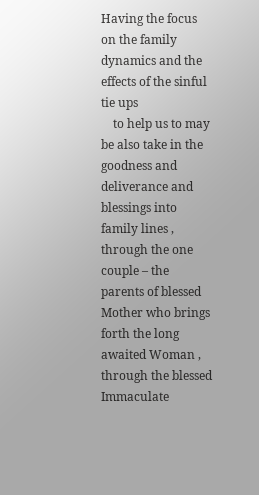Having the focus on the family dynamics and the effects of the sinful tie ups
    to help us to may be also take in the goodness and deliverance and blessings into family lines , through the one couple – the parents of blessed Mother who brings forth the long awaited Woman , through the blessed Immaculate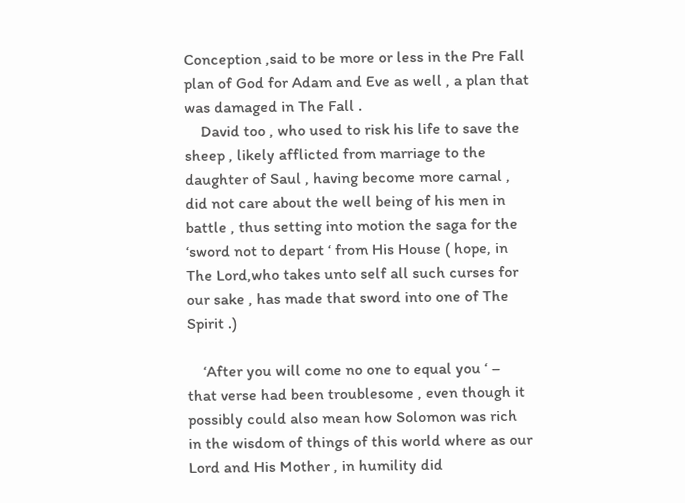Conception ,said to be more or less in the Pre Fall plan of God for Adam and Eve as well , a plan that was damaged in The Fall .
    David too , who used to risk his life to save the sheep , likely afflicted from marriage to the daughter of Saul , having become more carnal , did not care about the well being of his men in battle , thus setting into motion the saga for the ‘sword not to depart ‘ from His House ( hope, in The Lord,who takes unto self all such curses for our sake , has made that sword into one of The Spirit .)

    ‘After you will come no one to equal you ‘ – that verse had been troublesome , even though it possibly could also mean how Solomon was rich in the wisdom of things of this world where as our Lord and His Mother , in humility did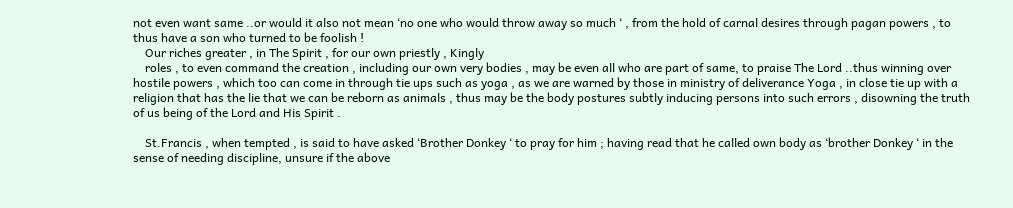not even want same ..or would it also not mean ‘no one who would throw away so much ‘ , from the hold of carnal desires through pagan powers , to thus have a son who turned to be foolish !
    Our riches greater , in The Spirit , for our own priestly , Kingly
    roles , to even command the creation , including our own very bodies , may be even all who are part of same, to praise The Lord ..thus winning over hostile powers , which too can come in through tie ups such as yoga , as we are warned by those in ministry of deliverance Yoga , in close tie up with a religion that has the lie that we can be reborn as animals , thus may be the body postures subtly inducing persons into such errors , disowning the truth of us being of the Lord and His Spirit .

    St.Francis , when tempted , is said to have asked ‘Brother Donkey ‘ to pray for him ; having read that he called own body as ‘brother Donkey ‘ in the sense of needing discipline, unsure if the above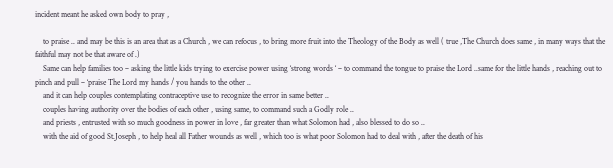incident meant he asked own body to pray ,

    to praise .. and may be this is an area that as a Church , we can refocus , to bring more fruit into the Theology of the Body as well ( true ,The Church does same , in many ways that the faithful may not be that aware of .)
    Same can help families too – asking the little kids trying to exercise power using ‘strong words ‘ – to command the tongue to praise the Lord ..same for the little hands , reaching out to pinch and pull – ‘praise The Lord my hands / you hands to the other ..
    and it can help couples contemplating contraceptive use to recognize the error in same better ..
    couples having authority over the bodies of each other , using same, to command such a Godly role ..
    and priests , entrusted with so much goodness in power in love , far greater than what Solomon had , also blessed to do so ..
    with the aid of good St.Joseph , to help heal all Father wounds as well , which too is what poor Solomon had to deal with , after the death of his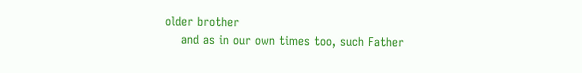older brother
    and as in our own times too, such Father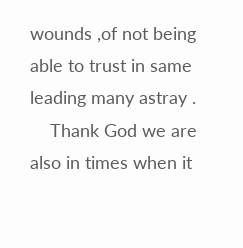wounds ,of not being able to trust in same leading many astray .
    Thank God we are also in times when it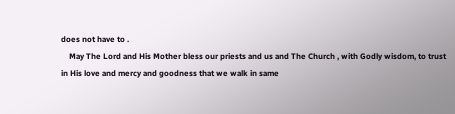does not have to .
    May The Lord and His Mother bless our priests and us and The Church , with Godly wisdom, to trust in His love and mercy and goodness that we walk in same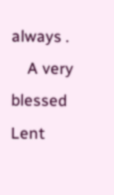always .
    A very blessed Lent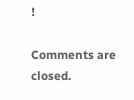!

Comments are closed.